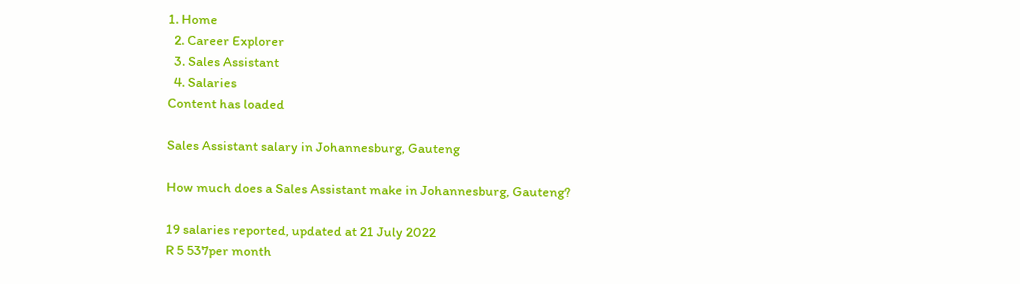1. Home
  2. Career Explorer
  3. Sales Assistant
  4. Salaries
Content has loaded

Sales Assistant salary in Johannesburg, Gauteng

How much does a Sales Assistant make in Johannesburg, Gauteng?

19 salaries reported, updated at 21 July 2022
R 5 537per month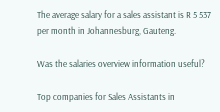The average salary for a sales assistant is R 5 537 per month in Johannesburg, Gauteng.

Was the salaries overview information useful?

Top companies for Sales Assistants in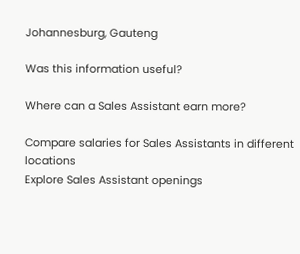Johannesburg, Gauteng

Was this information useful?

Where can a Sales Assistant earn more?

Compare salaries for Sales Assistants in different locations
Explore Sales Assistant openings